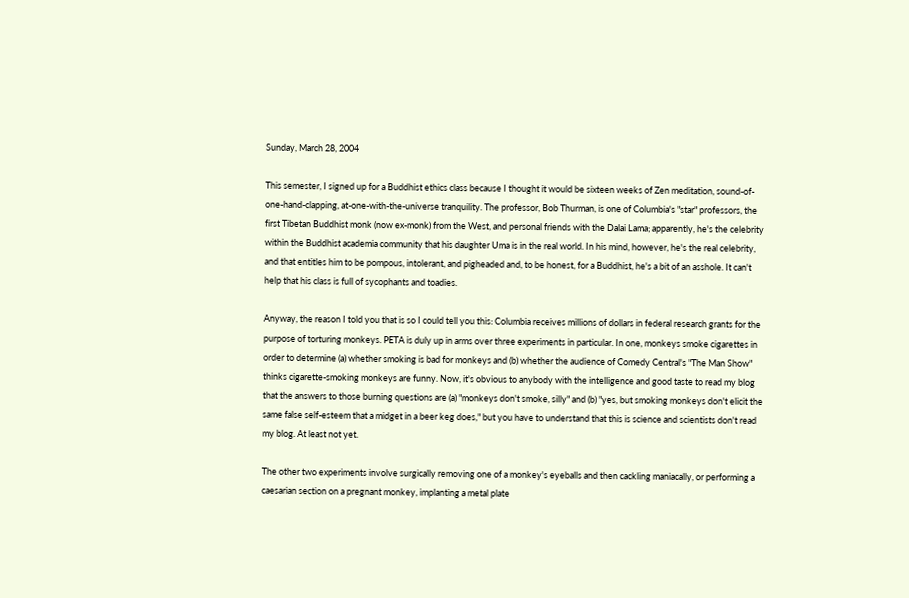Sunday, March 28, 2004

This semester, I signed up for a Buddhist ethics class because I thought it would be sixteen weeks of Zen meditation, sound-of-one-hand-clapping, at-one-with-the-universe tranquility. The professor, Bob Thurman, is one of Columbia's "star" professors, the first Tibetan Buddhist monk (now ex-monk) from the West, and personal friends with the Dalai Lama; apparently, he's the celebrity within the Buddhist academia community that his daughter Uma is in the real world. In his mind, however, he's the real celebrity, and that entitles him to be pompous, intolerant, and pigheaded and, to be honest, for a Buddhist, he's a bit of an asshole. It can't help that his class is full of sycophants and toadies.

Anyway, the reason I told you that is so I could tell you this: Columbia receives millions of dollars in federal research grants for the purpose of torturing monkeys. PETA is duly up in arms over three experiments in particular. In one, monkeys smoke cigarettes in order to determine (a) whether smoking is bad for monkeys and (b) whether the audience of Comedy Central's "The Man Show" thinks cigarette-smoking monkeys are funny. Now, it's obvious to anybody with the intelligence and good taste to read my blog that the answers to those burning questions are (a) "monkeys don't smoke, silly" and (b) "yes, but smoking monkeys don't elicit the same false self-esteem that a midget in a beer keg does," but you have to understand that this is science and scientists don't read my blog. At least not yet.

The other two experiments involve surgically removing one of a monkey's eyeballs and then cackling maniacally, or performing a caesarian section on a pregnant monkey, implanting a metal plate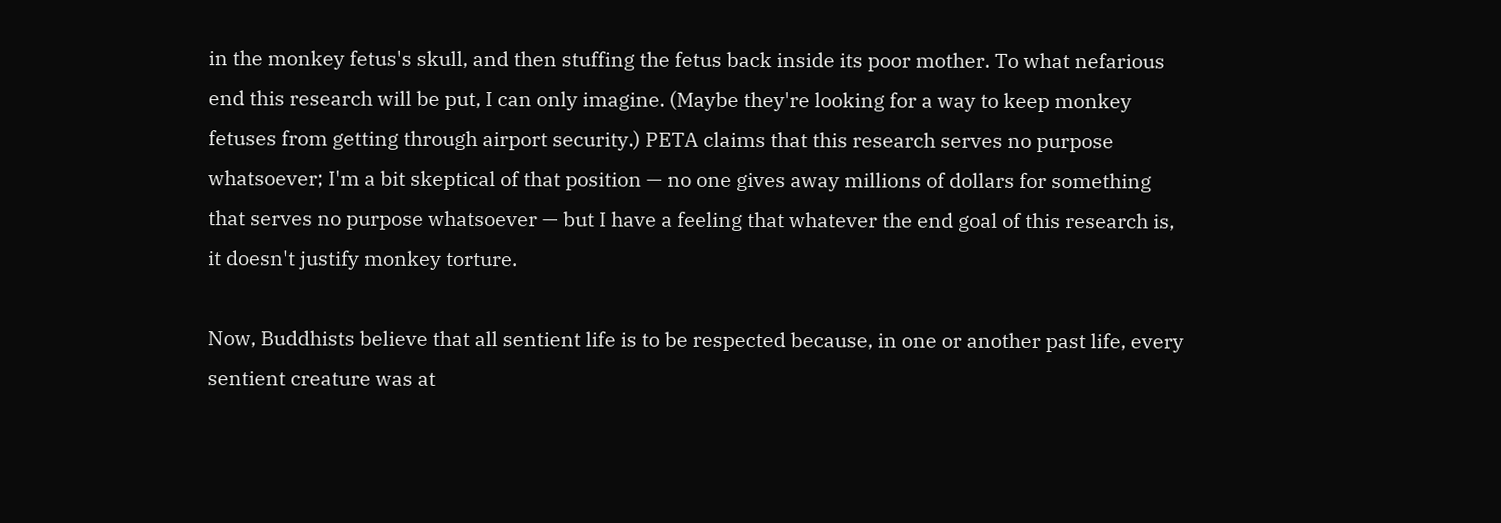in the monkey fetus's skull, and then stuffing the fetus back inside its poor mother. To what nefarious end this research will be put, I can only imagine. (Maybe they're looking for a way to keep monkey fetuses from getting through airport security.) PETA claims that this research serves no purpose whatsoever; I'm a bit skeptical of that position — no one gives away millions of dollars for something that serves no purpose whatsoever — but I have a feeling that whatever the end goal of this research is, it doesn't justify monkey torture.

Now, Buddhists believe that all sentient life is to be respected because, in one or another past life, every sentient creature was at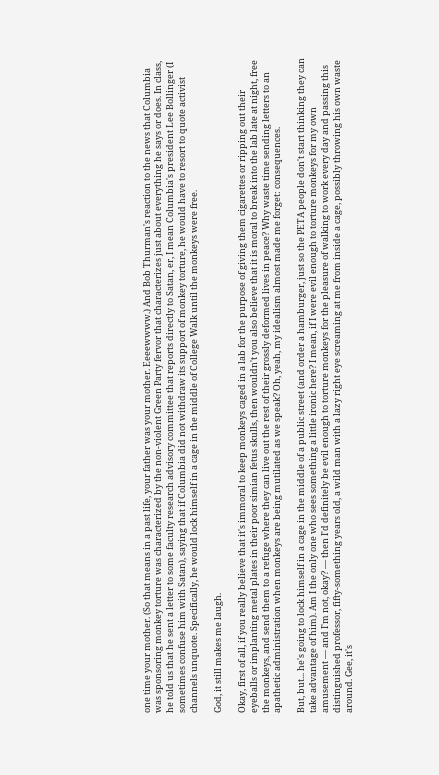one time your mother. (So that means in a past life, your father was your mother. Eeeewwww.) And Bob Thurman's reaction to the news that Columbia was sponsoring monkey torture was characterized by the non-violent Green Party fervor that characterizes just about everything he says or does. In class, he told us that he sent a letter to some faculty research advisory committee that reports directly to Satan, er, I mean Columbia's president Lee Bollinger (I sometimes confuse him with Satan), saying that if Columbia did not withdraw its support of monkey torture, he would have to resort to quote activist channels unquote. Specifically, he would lock himself in a cage in the middle of College Walk until the monkeys were free.

God, it still makes me laugh.

Okay, first of all, if you really believe that it's immoral to keep monkeys caged in a lab for the purpose of giving them cigarettes or ripping out their eyeballs or implanting metal plates in their poor simian fetus skulls, then wouldn't you also believe that it is moral to break into the lab late at night, free the monkeys, and send them to a refuge where they can live out the rest of their grossly deformed lives in peace? Why waste time sending letters to an apathetic administration when monkeys are being mutilated as we speak? Oh, yeah, my idealism almost made me forget: consequences.

But, but... he's going to lock himself in a cage in the middle of a public street (and order a hamburger, just so the PETA people don't start thinking they can take advantage of him). Am I the only one who sees something a little ironic here? I mean, if I were evil enough to torture monkeys for my own amusement — and I'm not, okay? — then I'd definitely be evil enough to torture monkeys for the pleasure of walking to work every day and passing this distinguished professor, fifty-something years old, a wild man with a lazy right eye screaming at me from inside a cage, possibly throwing his own waste around. Gee, it's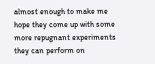almost enough to make me hope they come up with some more repugnant experiments they can perform on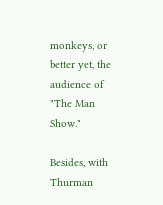monkeys, or better yet, the audience of "The Man Show."

Besides, with Thurman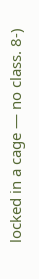locked in a cage — no class. 8-)